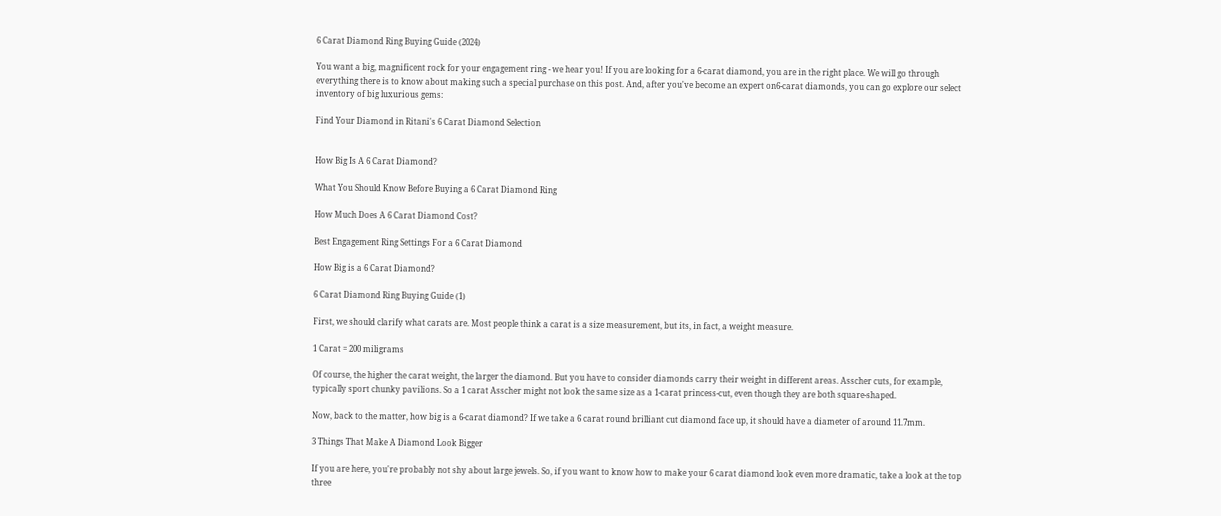6 Carat Diamond Ring Buying Guide (2024)

You want a big, magnificent rock for your engagement ring - we hear you! If you are looking for a 6-carat diamond, you are in the right place. We will go through everything there is to know about making such a special purchase on this post. And, after you've become an expert on6-carat diamonds, you can go explore our select inventory of big luxurious gems:

Find Your Diamond in Ritani's 6 Carat Diamond Selection


How Big Is A 6 Carat Diamond?

What You Should Know Before Buying a 6 Carat Diamond Ring

How Much Does A 6 Carat Diamond Cost?

Best Engagement Ring Settings For a 6 Carat Diamond

How Big is a 6 Carat Diamond?

6 Carat Diamond Ring Buying Guide (1)

First, we should clarify what carats are. Most people think a carat is a size measurement, but its, in fact, a weight measure.

1 Carat = 200 miligrams

Of course, the higher the carat weight, the larger the diamond. But you have to consider diamonds carry their weight in different areas. Asscher cuts, for example, typically sport chunky pavilions. So a 1 carat Asscher might not look the same size as a 1-carat princess-cut, even though they are both square-shaped.

Now, back to the matter, how big is a 6-carat diamond? If we take a 6 carat round brilliant cut diamond face up, it should have a diameter of around 11.7mm.

3 Things That Make A Diamond Look Bigger

If you are here, you're probably not shy about large jewels. So, if you want to know how to make your 6 carat diamond look even more dramatic, take a look at the top three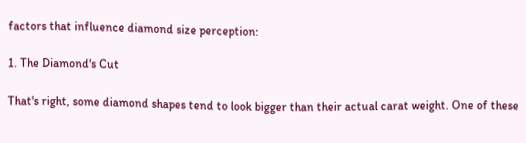factors that influence diamond size perception:

1. The Diamond's Cut

That's right, some diamond shapes tend to look bigger than their actual carat weight. One of these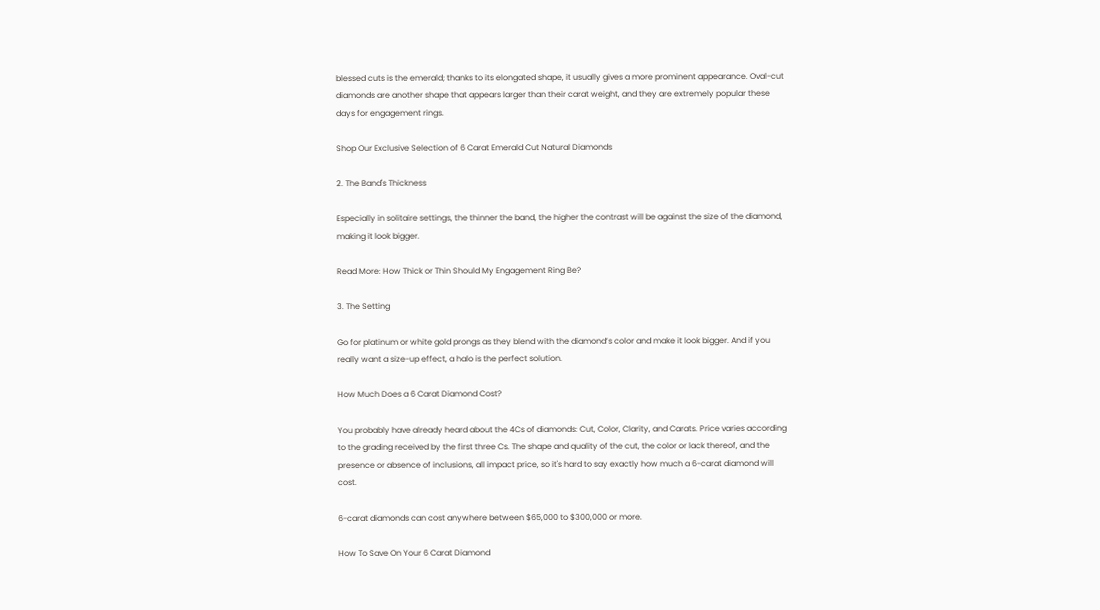blessed cuts is the emerald; thanks to its elongated shape, it usually gives a more prominent appearance. Oval-cut diamonds are another shape that appears larger than their carat weight, and they are extremely popular these days for engagement rings.

Shop Our Exclusive Selection of 6 Carat Emerald Cut Natural Diamonds

2. The Band's Thickness

Especially in solitaire settings, the thinner the band, the higher the contrast will be against the size of the diamond, making it look bigger.

Read More: How Thick or Thin Should My Engagement Ring Be?

3. The Setting

Go for platinum or white gold prongs as they blend with the diamond’s color and make it look bigger. And if you really want a size-up effect, a halo is the perfect solution.

How Much Does a 6 Carat Diamond Cost?

You probably have already heard about the 4Cs of diamonds: Cut, Color, Clarity, and Carats. Price varies according to the grading received by the first three Cs. The shape and quality of the cut, the color or lack thereof, and the presence or absence of inclusions, all impact price, so it's hard to say exactly how much a 6-carat diamond will cost.

6-carat diamonds can cost anywhere between $65,000 to $300,000 or more.

How To Save On Your 6 Carat Diamond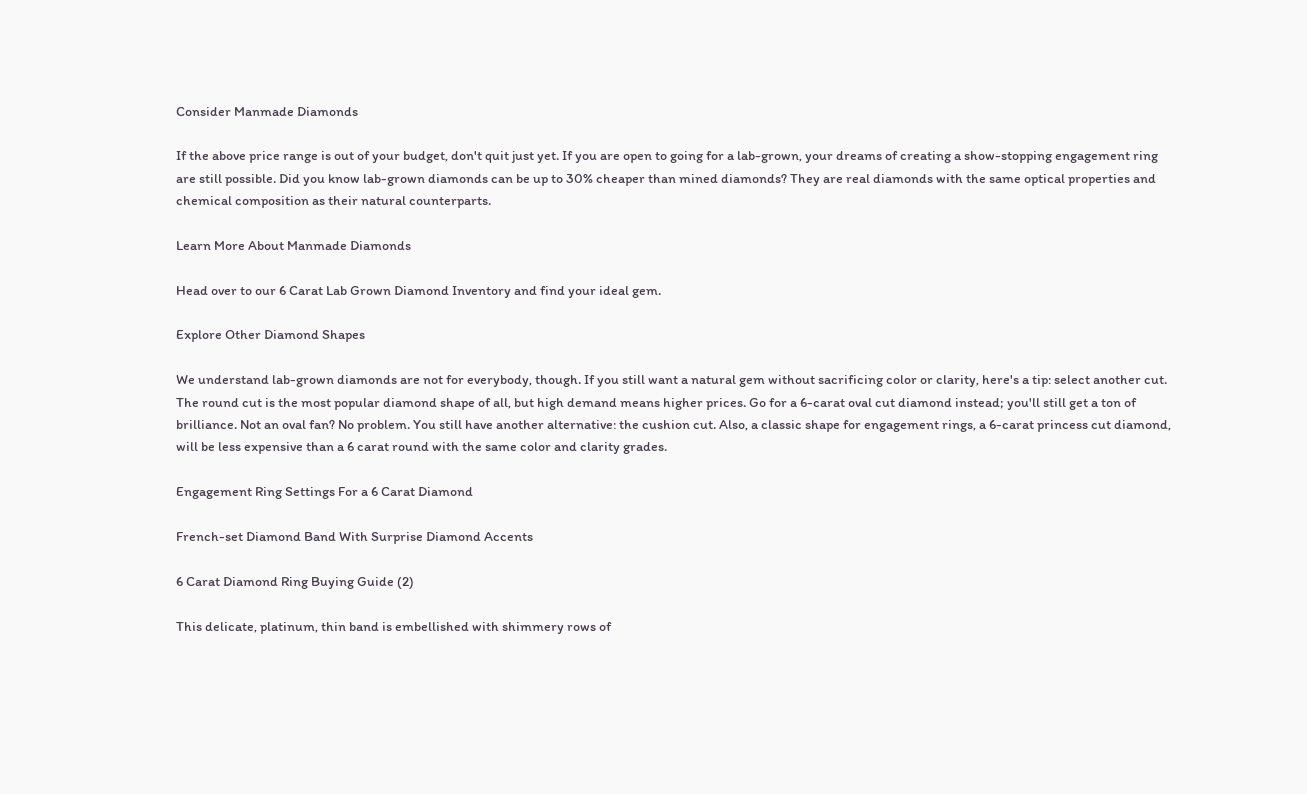Consider Manmade Diamonds

If the above price range is out of your budget, don't quit just yet. If you are open to going for a lab-grown, your dreams of creating a show-stopping engagement ring are still possible. Did you know lab-grown diamonds can be up to 30% cheaper than mined diamonds? They are real diamonds with the same optical properties and chemical composition as their natural counterparts.

Learn More About Manmade Diamonds

Head over to our 6 Carat Lab Grown Diamond Inventory and find your ideal gem.

Explore Other Diamond Shapes

We understand lab-grown diamonds are not for everybody, though. If you still want a natural gem without sacrificing color or clarity, here's a tip: select another cut. The round cut is the most popular diamond shape of all, but high demand means higher prices. Go for a 6-carat oval cut diamond instead; you'll still get a ton of brilliance. Not an oval fan? No problem. You still have another alternative: the cushion cut. Also, a classic shape for engagement rings, a 6-carat princess cut diamond, will be less expensive than a 6 carat round with the same color and clarity grades.

Engagement Ring Settings For a 6 Carat Diamond

French-set Diamond Band With Surprise Diamond Accents

6 Carat Diamond Ring Buying Guide (2)

This delicate, platinum, thin band is embellished with shimmery rows of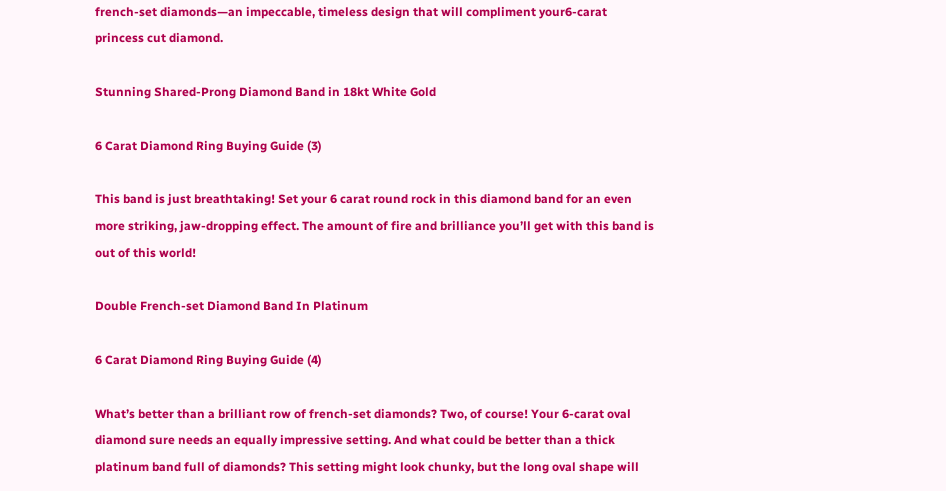french-set diamonds—an impeccable, timeless design that will compliment your6-carat princess cut diamond.

Stunning Shared-Prong Diamond Band in 18kt White Gold

6 Carat Diamond Ring Buying Guide (3)

This band is just breathtaking! Set your 6 carat round rock in this diamond band for an even more striking, jaw-dropping effect. The amount of fire and brilliance you’ll get with this band is out of this world!

Double French-set Diamond Band In Platinum

6 Carat Diamond Ring Buying Guide (4)

What’s better than a brilliant row of french-set diamonds? Two, of course! Your 6-carat oval diamond sure needs an equally impressive setting. And what could be better than a thick platinum band full of diamonds? This setting might look chunky, but the long oval shape will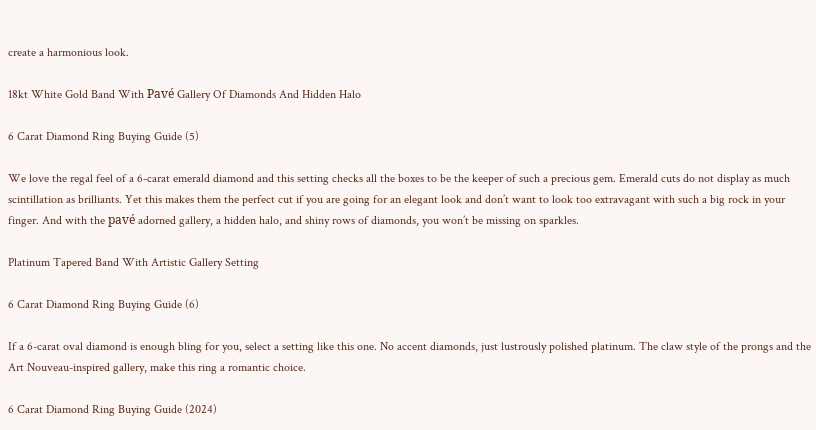create a harmonious look.

18kt White Gold Band With Pavé Gallery Of Diamonds And Hidden Halo

6 Carat Diamond Ring Buying Guide (5)

We love the regal feel of a 6-carat emerald diamond and this setting checks all the boxes to be the keeper of such a precious gem. Emerald cuts do not display as much scintillation as brilliants. Yet this makes them the perfect cut if you are going for an elegant look and don’t want to look too extravagant with such a big rock in your finger. And with the pavé adorned gallery, a hidden halo, and shiny rows of diamonds, you won’t be missing on sparkles.

Platinum Tapered Band With Artistic Gallery Setting

6 Carat Diamond Ring Buying Guide (6)

If a 6-carat oval diamond is enough bling for you, select a setting like this one. No accent diamonds, just lustrously polished platinum. The claw style of the prongs and the Art Nouveau-inspired gallery, make this ring a romantic choice.

6 Carat Diamond Ring Buying Guide (2024)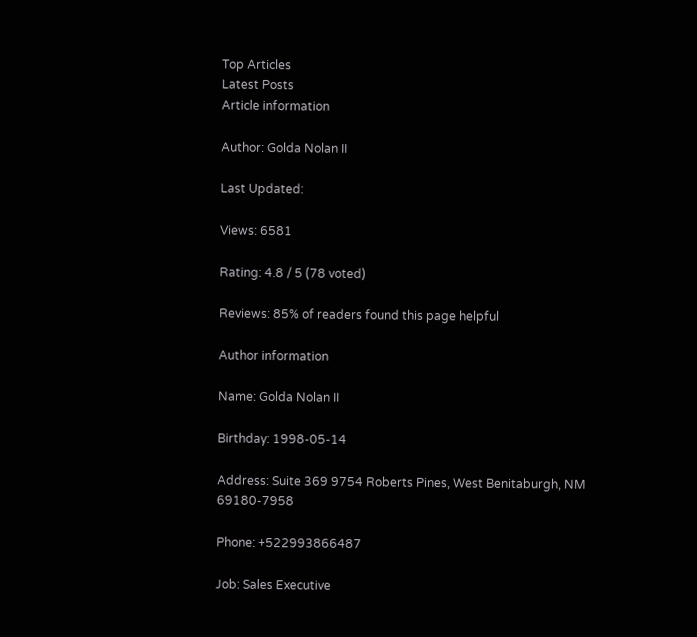Top Articles
Latest Posts
Article information

Author: Golda Nolan II

Last Updated:

Views: 6581

Rating: 4.8 / 5 (78 voted)

Reviews: 85% of readers found this page helpful

Author information

Name: Golda Nolan II

Birthday: 1998-05-14

Address: Suite 369 9754 Roberts Pines, West Benitaburgh, NM 69180-7958

Phone: +522993866487

Job: Sales Executive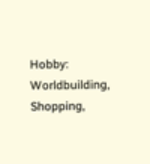Hobby: Worldbuilding, Shopping,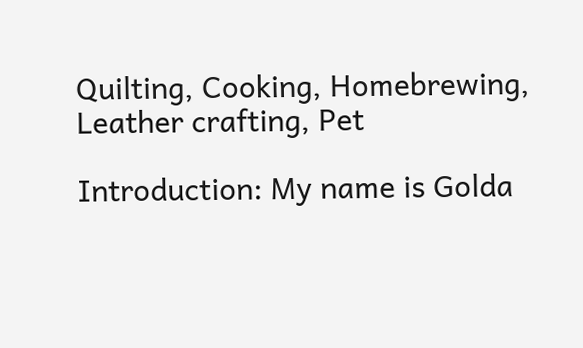Quilting, Cooking, Homebrewing, Leather crafting, Pet

Introduction: My name is Golda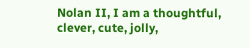Nolan II, I am a thoughtful, clever, cute, jolly,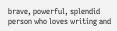brave, powerful, splendid person who loves writing and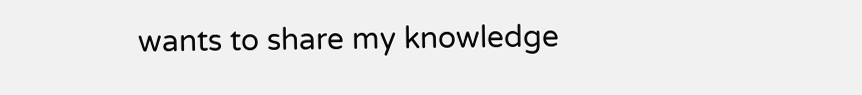wants to share my knowledge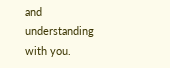and understanding with you.